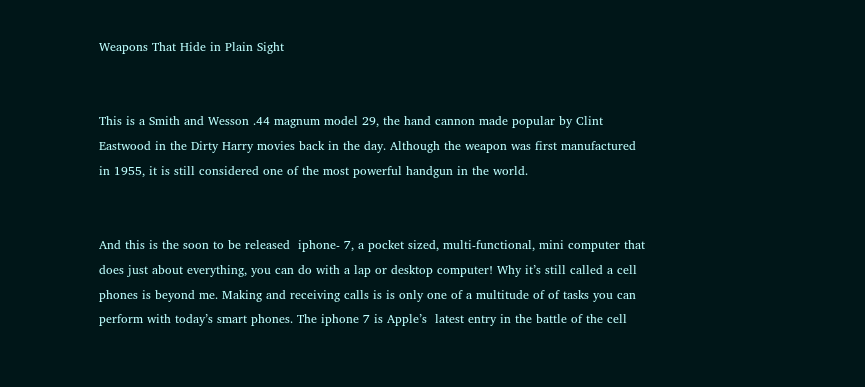Weapons That Hide in Plain Sight


This is a Smith and Wesson .44 magnum model 29, the hand cannon made popular by Clint Eastwood in the Dirty Harry movies back in the day. Although the weapon was first manufactured in 1955, it is still considered one of the most powerful handgun in the world.


And this is the soon to be released  iphone- 7, a pocket sized, multi-functional, mini computer that does just about everything, you can do with a lap or desktop computer! Why it’s still called a cell phones is beyond me. Making and receiving calls is is only one of a multitude of of tasks you can perform with today’s smart phones. The iphone 7 is Apple’s  latest entry in the battle of the cell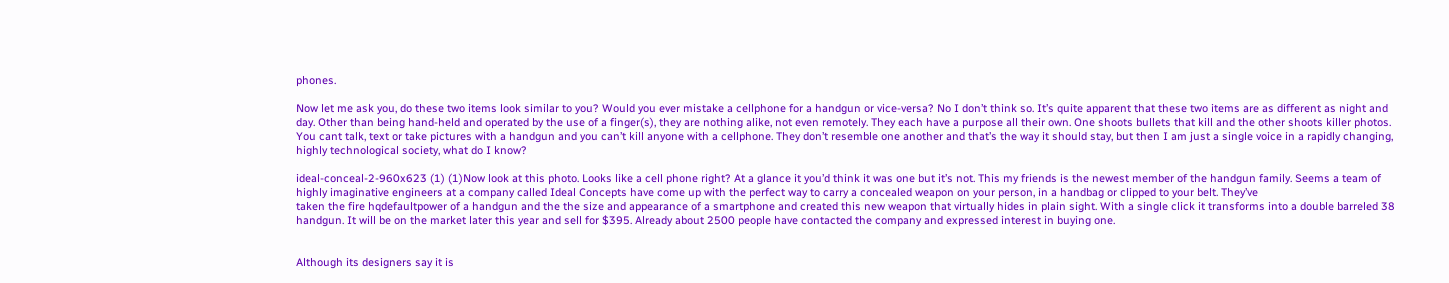phones.

Now let me ask you, do these two items look similar to you? Would you ever mistake a cellphone for a handgun or vice-versa? No I don’t think so. It’s quite apparent that these two items are as different as night and day. Other than being hand-held and operated by the use of a finger(s), they are nothing alike, not even remotely. They each have a purpose all their own. One shoots bullets that kill and the other shoots killer photos. You cant talk, text or take pictures with a handgun and you can’t kill anyone with a cellphone. They don’t resemble one another and that’s the way it should stay, but then I am just a single voice in a rapidly changing, highly technological society, what do I know?

ideal-conceal-2-960x623 (1) (1)Now look at this photo. Looks like a cell phone right? At a glance it you’d think it was one but it’s not. This my friends is the newest member of the handgun family. Seems a team of highly imaginative engineers at a company called Ideal Concepts have come up with the perfect way to carry a concealed weapon on your person, in a handbag or clipped to your belt. They’ve                                                                           taken the fire hqdefaultpower of a handgun and the the size and appearance of a smartphone and created this new weapon that virtually hides in plain sight. With a single click it transforms into a double barreled 38 handgun. It will be on the market later this year and sell for $395. Already about 2500 people have contacted the company and expressed interest in buying one.


Although its designers say it is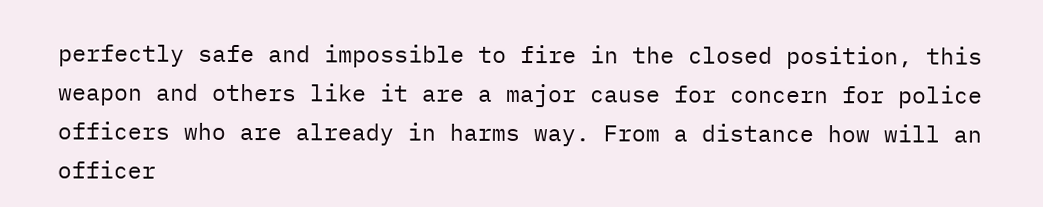perfectly safe and impossible to fire in the closed position, this weapon and others like it are a major cause for concern for police officers who are already in harms way. From a distance how will an officer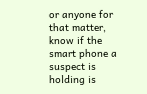or anyone for that matter, know if the smart phone a suspect is holding is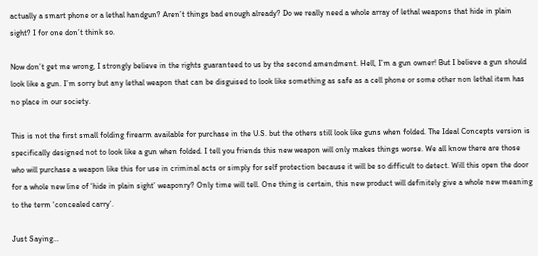actually a smart phone or a lethal handgun? Aren’t things bad enough already? Do we really need a whole array of lethal weapons that hide in plain sight? I for one don’t think so.

Now don’t get me wrong, I strongly believe in the rights guaranteed to us by the second amendment. Hell, I’m a gun owner! But I believe a gun should look like a gun. I’m sorry but any lethal weapon that can be disguised to look like something as safe as a cell phone or some other non lethal item has no place in our society.

This is not the first small folding firearm available for purchase in the U.S. but the others still look like guns when folded. The Ideal Concepts version is specifically designed not to look like a gun when folded. I tell you friends this new weapon will only makes things worse. We all know there are those who will purchase a weapon like this for use in criminal acts or simply for self protection because it will be so difficult to detect. Will this open the door for a whole new line of ‘hide in plain sight’ weaponry? Only time will tell. One thing is certain, this new product will definitely give a whole new meaning to the term ‘concealed carry’.

Just Saying…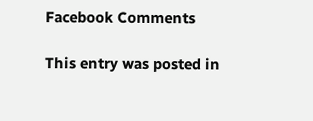Facebook Comments

This entry was posted in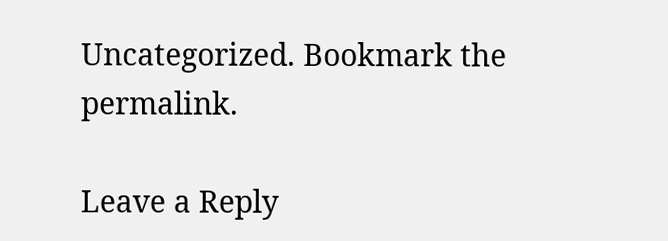Uncategorized. Bookmark the permalink.

Leave a Reply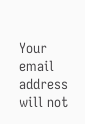Your email address will not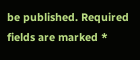be published. Required fields are marked *